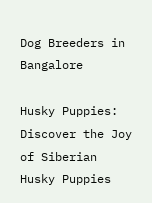Dog Breeders in Bangalore

Husky Puppies: Discover the Joy of Siberian Husky Puppies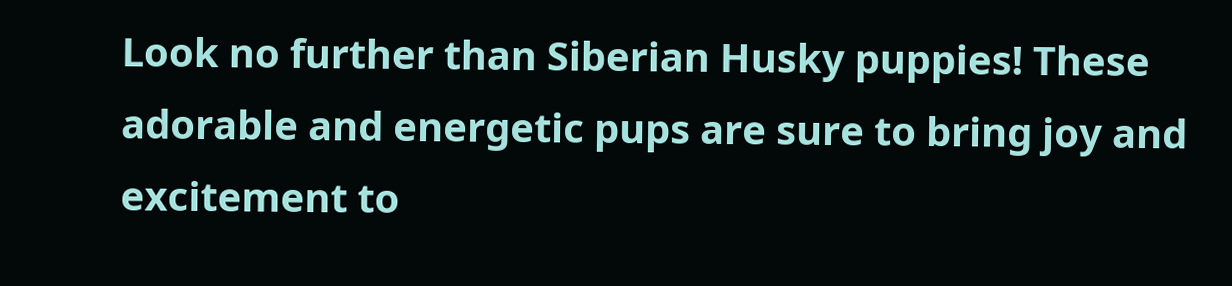Look no further than Siberian Husky puppies! These adorable and energetic pups are sure to bring joy and excitement to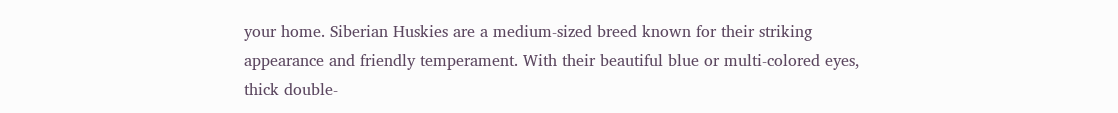your home. Siberian Huskies are a medium-sized breed known for their striking appearance and friendly temperament. With their beautiful blue or multi-colored eyes, thick double-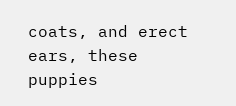coats, and erect ears, these puppies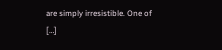are simply irresistible. One of […]